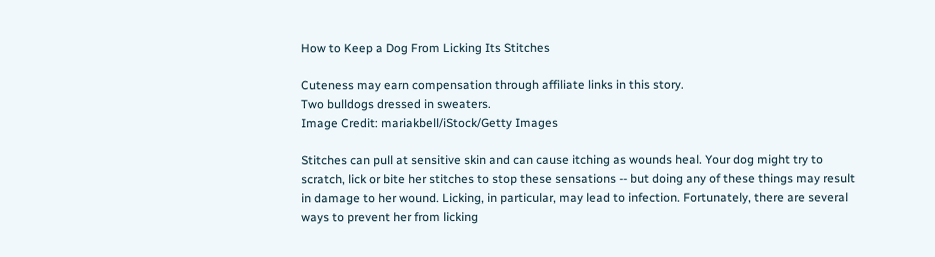How to Keep a Dog From Licking Its Stitches

Cuteness may earn compensation through affiliate links in this story.
Two bulldogs dressed in sweaters.
Image Credit: mariakbell/iStock/Getty Images

Stitches can pull at sensitive skin and can cause itching as wounds heal. Your dog might try to scratch, lick or bite her stitches to stop these sensations -- but doing any of these things may result in damage to her wound. Licking, in particular, may lead to infection. Fortunately, there are several ways to prevent her from licking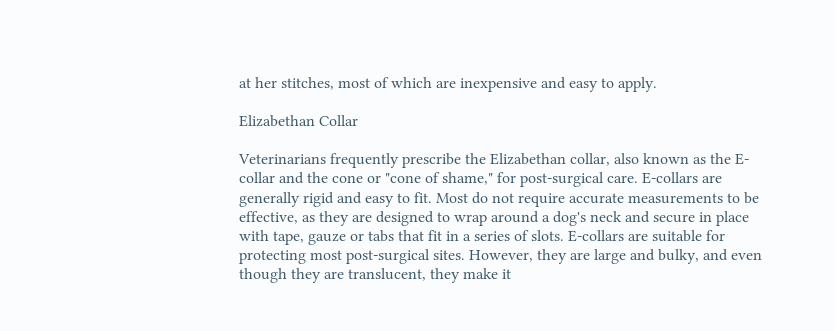at her stitches, most of which are inexpensive and easy to apply.

Elizabethan Collar

Veterinarians frequently prescribe the Elizabethan collar, also known as the E-collar and the cone or "cone of shame," for post-surgical care. E-collars are generally rigid and easy to fit. Most do not require accurate measurements to be effective, as they are designed to wrap around a dog's neck and secure in place with tape, gauze or tabs that fit in a series of slots. E-collars are suitable for protecting most post-surgical sites. However, they are large and bulky, and even though they are translucent, they make it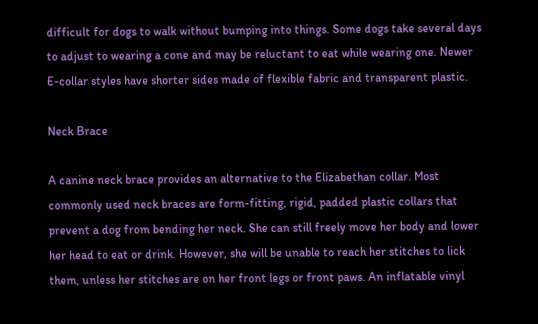difficult for dogs to walk without bumping into things. Some dogs take several days to adjust to wearing a cone and may be reluctant to eat while wearing one. Newer E-collar styles have shorter sides made of flexible fabric and transparent plastic.

Neck Brace

A canine neck brace provides an alternative to the Elizabethan collar. Most commonly used neck braces are form-fitting, rigid, padded plastic collars that prevent a dog from bending her neck. She can still freely move her body and lower her head to eat or drink. However, she will be unable to reach her stitches to lick them, unless her stitches are on her front legs or front paws. An inflatable vinyl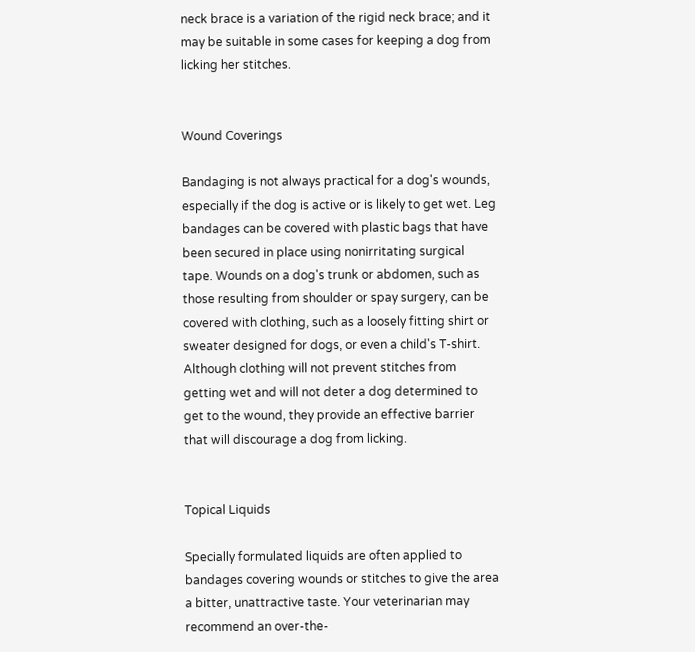neck brace is a variation of the rigid neck brace; and it may be suitable in some cases for keeping a dog from licking her stitches.


Wound Coverings

Bandaging is not always practical for a dog's wounds, especially if the dog is active or is likely to get wet. Leg bandages can be covered with plastic bags that have been secured in place using nonirritating surgical tape. Wounds on a dog's trunk or abdomen, such as those resulting from shoulder or spay surgery, can be covered with clothing, such as a loosely fitting shirt or sweater designed for dogs, or even a child's T-shirt. Although clothing will not prevent stitches from getting wet and will not deter a dog determined to get to the wound, they provide an effective barrier that will discourage a dog from licking.


Topical Liquids

Specially formulated liquids are often applied to bandages covering wounds or stitches to give the area a bitter, unattractive taste. Your veterinarian may recommend an over-the-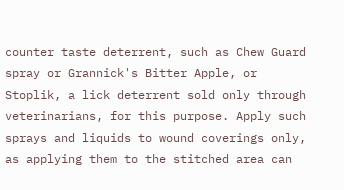counter taste deterrent, such as Chew Guard spray or Grannick's Bitter Apple, or Stoplik, a lick deterrent sold only through veterinarians, for this purpose. Apply such sprays and liquids to wound coverings only, as applying them to the stitched area can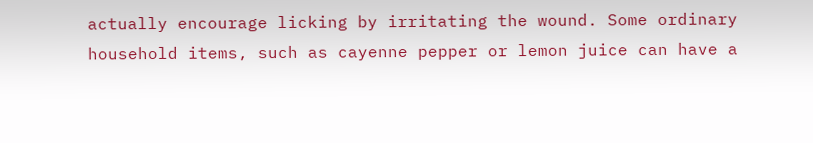actually encourage licking by irritating the wound. Some ordinary household items, such as cayenne pepper or lemon juice can have a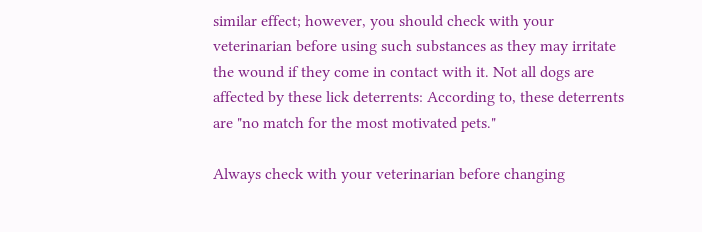similar effect; however, you should check with your veterinarian before using such substances as they may irritate the wound if they come in contact with it. Not all dogs are affected by these lick deterrents: According to, these deterrents are "no match for the most motivated pets."

Always check with your veterinarian before changing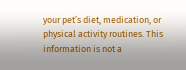your pet’s diet, medication, or physical activity routines. This information is not a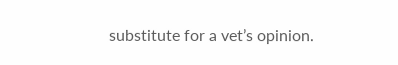substitute for a vet’s opinion.